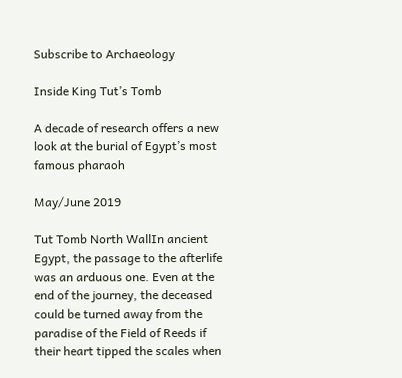Subscribe to Archaeology

Inside King Tut’s Tomb

A decade of research offers a new look at the burial of Egypt’s most famous pharaoh

May/June 2019

Tut Tomb North WallIn ancient Egypt, the passage to the afterlife was an arduous one. Even at the end of the journey, the deceased could be turned away from the paradise of the Field of Reeds if their heart tipped the scales when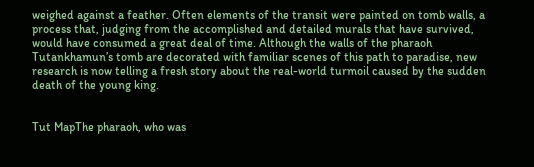weighed against a feather. Often elements of the transit were painted on tomb walls, a process that, judging from the accomplished and detailed murals that have survived, would have consumed a great deal of time. Although the walls of the pharaoh Tutankhamun’s tomb are decorated with familiar scenes of this path to paradise, new research is now telling a fresh story about the real-world turmoil caused by the sudden death of the young king.


Tut MapThe pharaoh, who was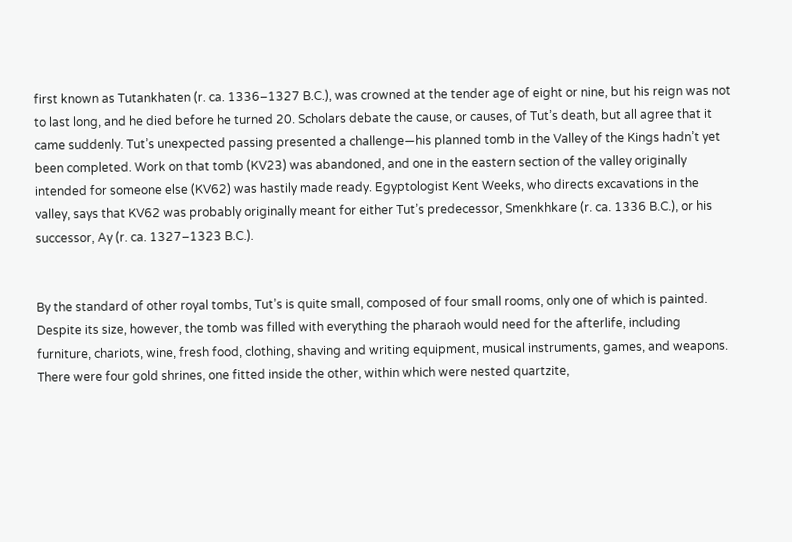first known as Tutankhaten (r. ca. 1336–1327 B.C.), was crowned at the tender age of eight or nine, but his reign was not to last long, and he died before he turned 20. Scholars debate the cause, or causes, of Tut’s death, but all agree that it came suddenly. Tut’s unexpected passing presented a challenge—his planned tomb in the Valley of the Kings hadn’t yet been completed. Work on that tomb (KV23) was abandoned, and one in the eastern section of the valley originally intended for someone else (KV62) was hastily made ready. Egyptologist Kent Weeks, who directs excavations in the valley, says that KV62 was probably originally meant for either Tut’s predecessor, Smenkhkare (r. ca. 1336 B.C.), or his successor, Ay (r. ca. 1327–1323 B.C.).


By the standard of other royal tombs, Tut’s is quite small, composed of four small rooms, only one of which is painted. Despite its size, however, the tomb was filled with everything the pharaoh would need for the afterlife, including furniture, chariots, wine, fresh food, clothing, shaving and writing equipment, musical instruments, games, and weapons. There were four gold shrines, one fitted inside the other, within which were nested quartzite,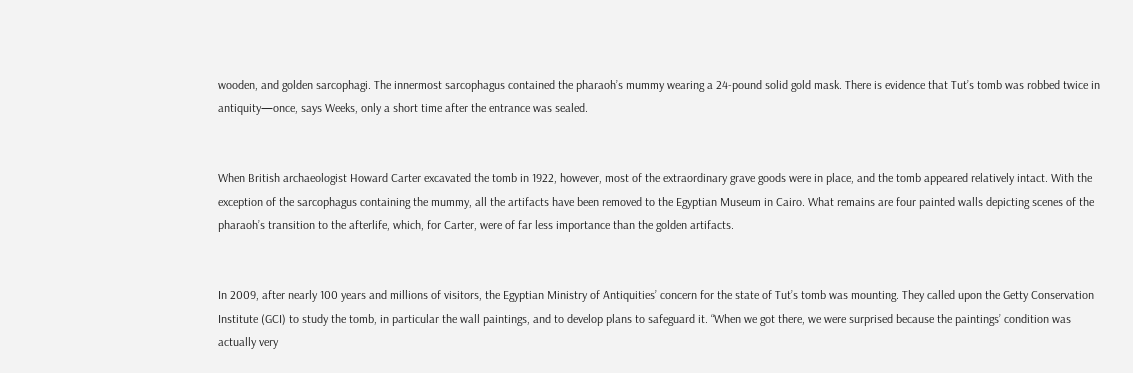wooden, and golden sarcophagi. The innermost sarcophagus contained the pharaoh’s mummy wearing a 24-pound solid gold mask. There is evidence that Tut’s tomb was robbed twice in antiquity—once, says Weeks, only a short time after the entrance was sealed.


When British archaeologist Howard Carter excavated the tomb in 1922, however, most of the extraordinary grave goods were in place, and the tomb appeared relatively intact. With the exception of the sarcophagus containing the mummy, all the artifacts have been removed to the Egyptian Museum in Cairo. What remains are four painted walls depicting scenes of the pharaoh’s transition to the afterlife, which, for Carter, were of far less importance than the golden artifacts.


In 2009, after nearly 100 years and millions of visitors, the Egyptian Ministry of Antiquities’ concern for the state of Tut’s tomb was mounting. They called upon the Getty Conservation Institute (GCI) to study the tomb, in particular the wall paintings, and to develop plans to safeguard it. “When we got there, we were surprised because the paintings’ condition was actually very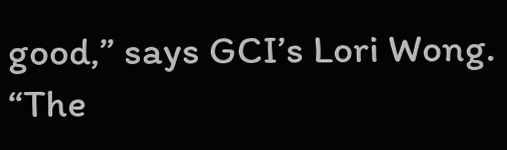good,” says GCI’s Lori Wong. “The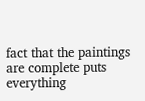fact that the paintings are complete puts everything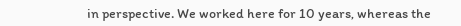in perspective. We worked here for 10 years, whereas the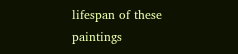lifespan of these paintings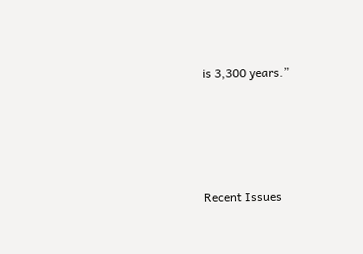is 3,300 years.”




Recent Issues